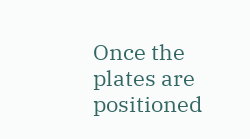Once the plates are positioned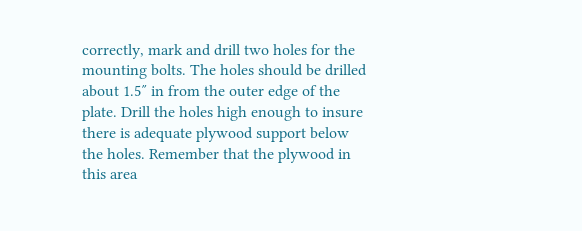correctly, mark and drill two holes for the mounting bolts. The holes should be drilled about 1.5″ in from the outer edge of the plate. Drill the holes high enough to insure there is adequate plywood support below the holes. Remember that the plywood in this area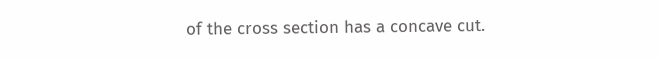of the cross section has a concave cut.